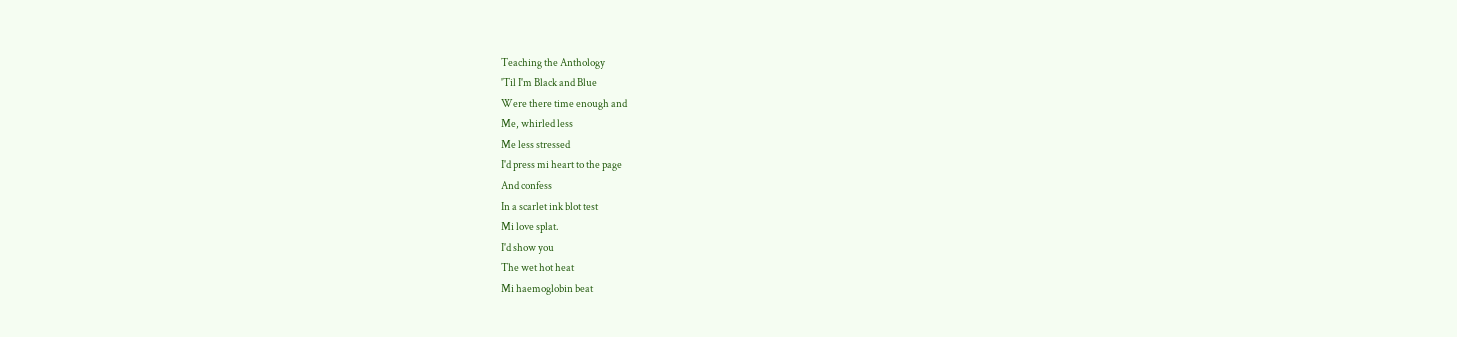Teaching the Anthology
'Til I'm Black and Blue
Were there time enough and
Me, whirled less
Me less stressed
I'd press mi heart to the page
And confess
In a scarlet ink blot test
Mi love splat.
I'd show you
The wet hot heat
Mi haemoglobin beat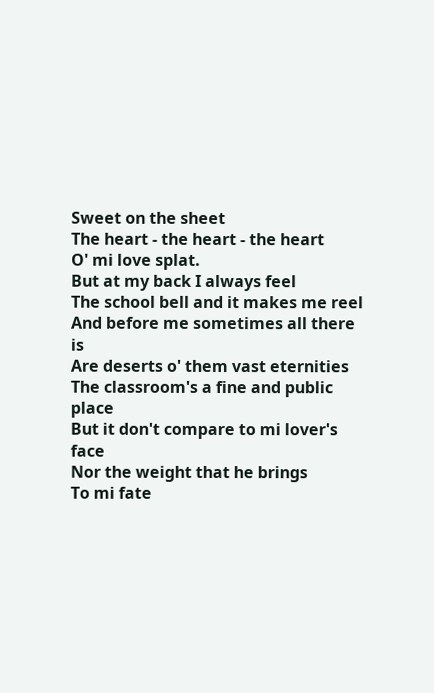Sweet on the sheet
The heart - the heart - the heart
O' mi love splat.
But at my back I always feel
The school bell and it makes me reel
And before me sometimes all there is
Are deserts o' them vast eternities
The classroom's a fine and public place
But it don't compare to mi lover's face
Nor the weight that he brings
To mi fate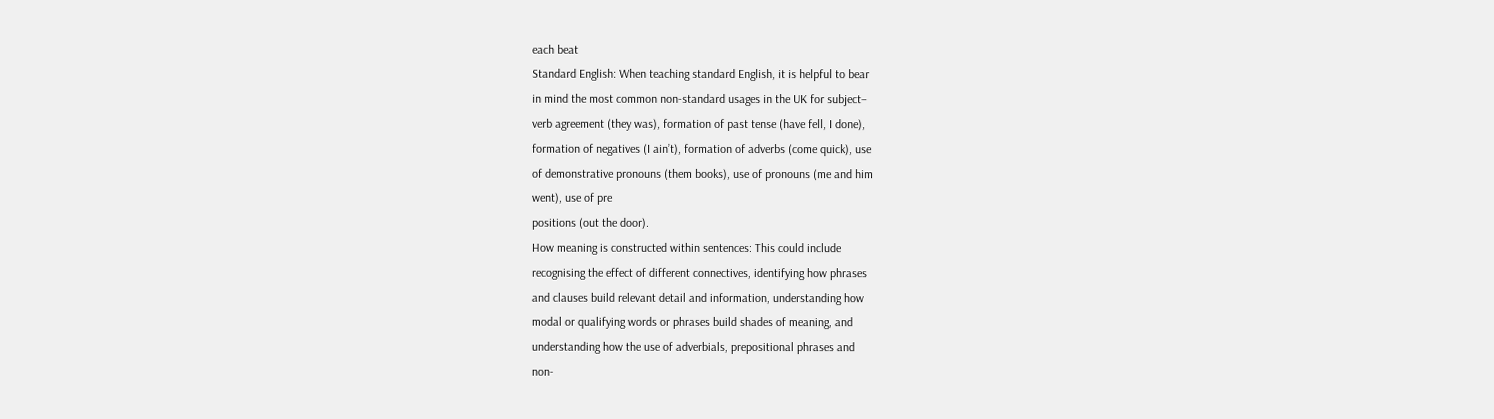each beat
Standard English: When teaching standard English, it is helpful to bear
in mind the most common non-standard usages in the UK for subject–
verb agreement (they was), formation of past tense (have fell, I done),
formation of negatives (I ain’t), formation of adverbs (come quick), use
of demonstrative pronouns (them books), use of pronouns (me and him
went), use of pre
positions (out the door).
How meaning is constructed within sentences: This could include
recognising the effect of different connectives, identifying how phrases
and clauses build relevant detail and information, understanding how
modal or qualifying words or phrases build shades of meaning, and
understanding how the use of adverbials, prepositional phrases and
non-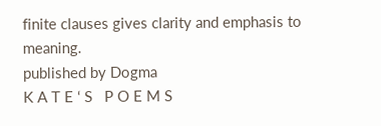finite clauses gives clarity and emphasis to meaning.
published by Dogma
K A T E ‘ S   P O E M S